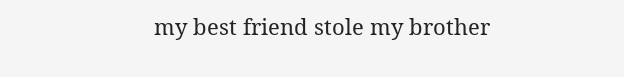my best friend stole my brother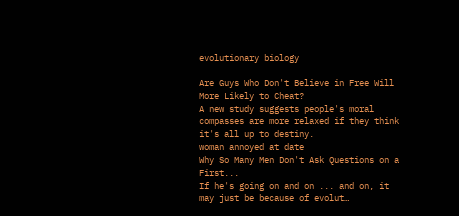evolutionary biology

Are Guys Who Don't Believe in Free Will More Likely to Cheat?
A new study suggests people's moral compasses are more relaxed if they think it's all up to destiny.
woman annoyed at date
Why So Many Men Don't Ask Questions on a First...
If he's going on and on ... and on, it may just be because of evolut…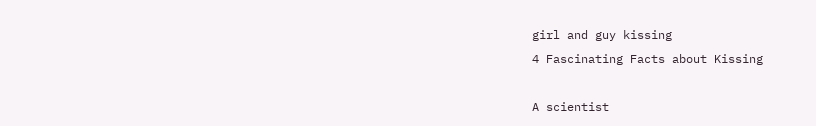girl and guy kissing
4 Fascinating Facts about Kissing

A scientist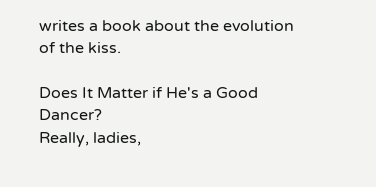writes a book about the evolution of the kiss.

Does It Matter if He's a Good Dancer?
Really, ladies,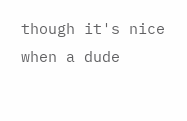though it's nice when a dude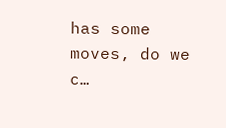has some moves, do we c…